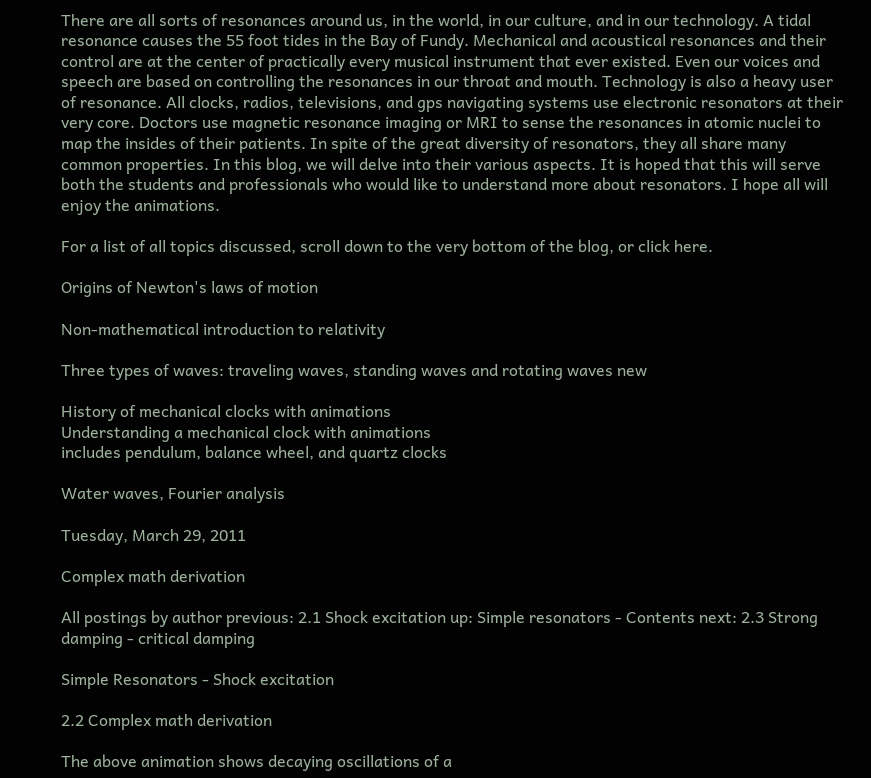There are all sorts of resonances around us, in the world, in our culture, and in our technology. A tidal resonance causes the 55 foot tides in the Bay of Fundy. Mechanical and acoustical resonances and their control are at the center of practically every musical instrument that ever existed. Even our voices and speech are based on controlling the resonances in our throat and mouth. Technology is also a heavy user of resonance. All clocks, radios, televisions, and gps navigating systems use electronic resonators at their very core. Doctors use magnetic resonance imaging or MRI to sense the resonances in atomic nuclei to map the insides of their patients. In spite of the great diversity of resonators, they all share many common properties. In this blog, we will delve into their various aspects. It is hoped that this will serve both the students and professionals who would like to understand more about resonators. I hope all will enjoy the animations.

For a list of all topics discussed, scroll down to the very bottom of the blog, or click here.

Origins of Newton's laws of motion

Non-mathematical introduction to relativity

Three types of waves: traveling waves, standing waves and rotating waves new

History of mechanical clocks with animations
Understanding a mechanical clock with animations
includes pendulum, balance wheel, and quartz clocks

Water waves, Fourier analysis

Tuesday, March 29, 2011

Complex math derivation

All postings by author previous: 2.1 Shock excitation up: Simple resonators - Contents next: 2.3 Strong damping - critical damping

Simple Resonators - Shock excitation

2.2 Complex math derivation

The above animation shows decaying oscillations of a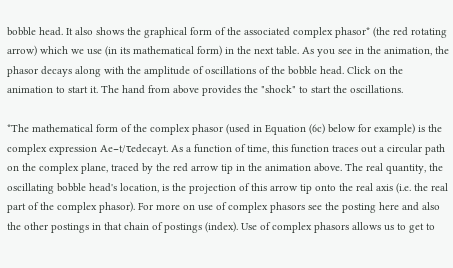bobble head. It also shows the graphical form of the associated complex phasor* (the red rotating arrow) which we use (in its mathematical form) in the next table. As you see in the animation, the phasor decays along with the amplitude of oscillations of the bobble head. Click on the animation to start it. The hand from above provides the "shock" to start the oscillations.

*The mathematical form of the complex phasor (used in Equation (6c) below for example) is the complex expression Ae−t/τedecayt. As a function of time, this function traces out a circular path on the complex plane, traced by the red arrow tip in the animation above. The real quantity, the oscillating bobble head's location, is the projection of this arrow tip onto the real axis (i.e. the real part of the complex phasor). For more on use of complex phasors see the posting here and also the other postings in that chain of postings (index). Use of complex phasors allows us to get to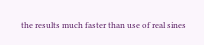the results much faster than use of real sines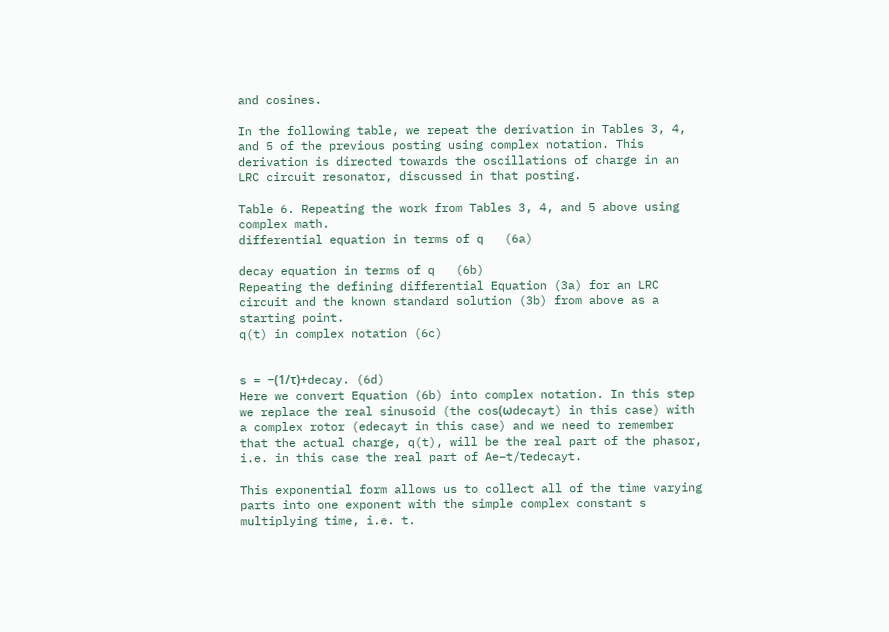and cosines.

In the following table, we repeat the derivation in Tables 3, 4, and 5 of the previous posting using complex notation. This derivation is directed towards the oscillations of charge in an LRC circuit resonator, discussed in that posting.

Table 6. Repeating the work from Tables 3, 4, and 5 above using complex math.
differential equation in terms of q   (6a)

decay equation in terms of q   (6b)
Repeating the defining differential Equation (3a) for an LRC circuit and the known standard solution (3b) from above as a starting point.
q(t) in complex notation (6c)


s = −(1/τ)+decay. (6d)
Here we convert Equation (6b) into complex notation. In this step we replace the real sinusoid (the cos(ωdecayt) in this case) with a complex rotor (edecayt in this case) and we need to remember that the actual charge, q(t), will be the real part of the phasor, i.e. in this case the real part of Ae−t/τedecayt.

This exponential form allows us to collect all of the time varying parts into one exponent with the simple complex constant s multiplying time, i.e. t.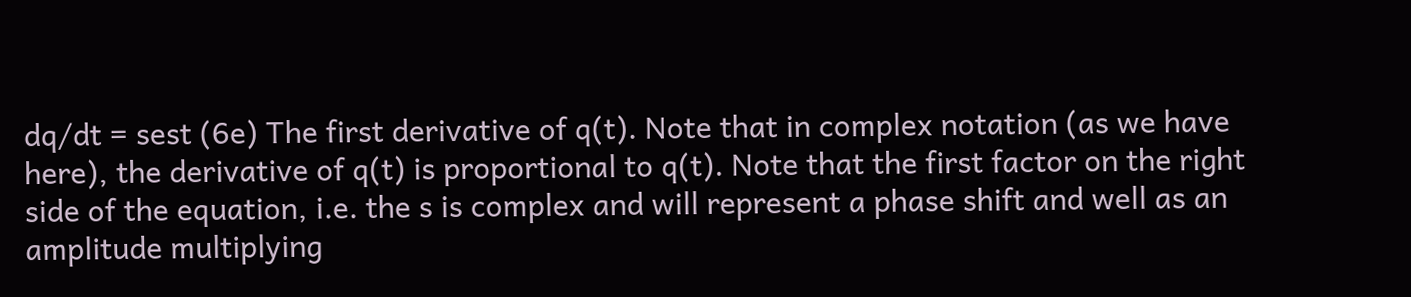dq/dt = sest (6e) The first derivative of q(t). Note that in complex notation (as we have here), the derivative of q(t) is proportional to q(t). Note that the first factor on the right side of the equation, i.e. the s is complex and will represent a phase shift and well as an amplitude multiplying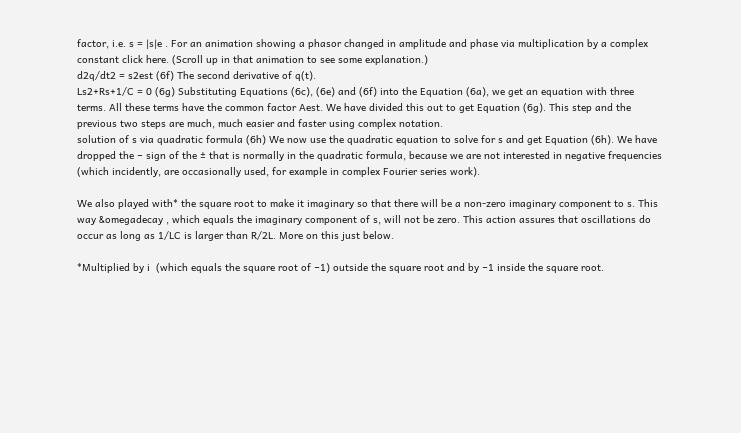factor, i.e. s = |s|e . For an animation showing a phasor changed in amplitude and phase via multiplication by a complex constant click here. (Scroll up in that animation to see some explanation.)
d2q/dt2 = s2est (6f) The second derivative of q(t).
Ls2+Rs+1/C = 0 (6g) Substituting Equations (6c), (6e) and (6f) into the Equation (6a), we get an equation with three terms. All these terms have the common factor Aest. We have divided this out to get Equation (6g). This step and the previous two steps are much, much easier and faster using complex notation.
solution of s via quadratic formula (6h) We now use the quadratic equation to solve for s and get Equation (6h). We have dropped the − sign of the ± that is normally in the quadratic formula, because we are not interested in negative frequencies (which incidently, are occasionally used, for example in complex Fourier series work).

We also played with* the square root to make it imaginary so that there will be a non-zero imaginary component to s. This way &omegadecay , which equals the imaginary component of s, will not be zero. This action assures that oscillations do occur as long as 1/LC is larger than R/2L. More on this just below.

*Multiplied by i  (which equals the square root of −1) outside the square root and by −1 inside the square root.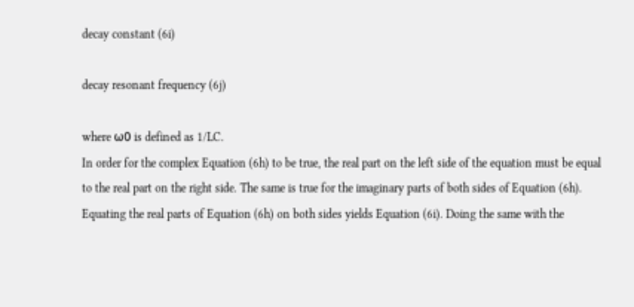decay constant (6i)

decay resonant frequency (6j)

where ω0 is defined as 1/LC.
In order for the complex Equation (6h) to be true, the real part on the left side of the equation must be equal to the real part on the right side. The same is true for the imaginary parts of both sides of Equation (6h). Equating the real parts of Equation (6h) on both sides yields Equation (6i). Doing the same with the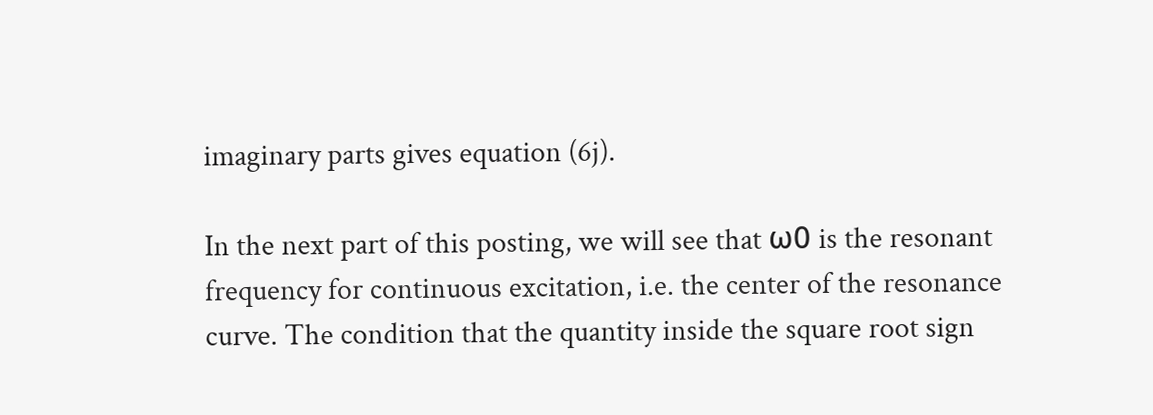imaginary parts gives equation (6j).

In the next part of this posting, we will see that ω0 is the resonant frequency for continuous excitation, i.e. the center of the resonance curve. The condition that the quantity inside the square root sign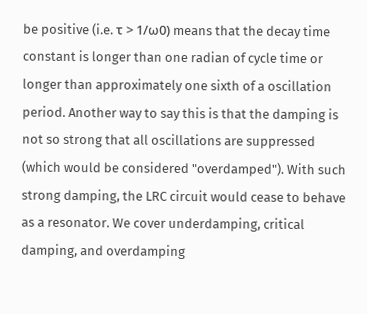be positive (i.e. τ > 1/ω0) means that the decay time constant is longer than one radian of cycle time or longer than approximately one sixth of a oscillation period. Another way to say this is that the damping is not so strong that all oscillations are suppressed (which would be considered "overdamped"). With such strong damping, the LRC circuit would cease to behave as a resonator. We cover underdamping, critical damping, and overdamping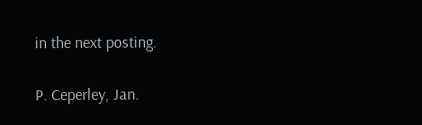in the next posting.

P. Ceperley, Jan.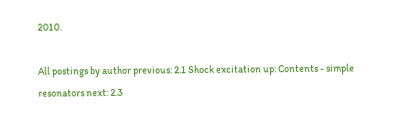2010.

All postings by author previous: 2.1 Shock excitation up: Contents - simple resonators next: 2.3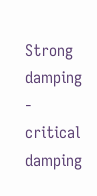Strong damping - critical damping